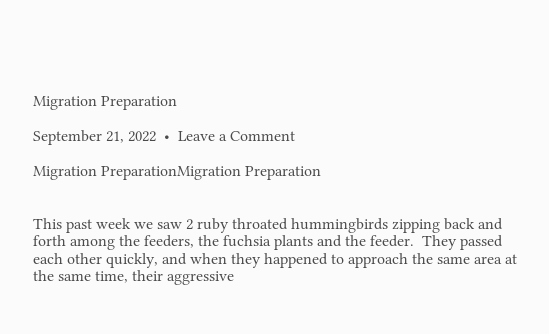Migration Preparation

September 21, 2022  •  Leave a Comment

Migration PreparationMigration Preparation


This past week we saw 2 ruby throated hummingbirds zipping back and forth among the feeders, the fuchsia plants and the feeder.  They passed each other quickly, and when they happened to approach the same area at the same time, their aggressive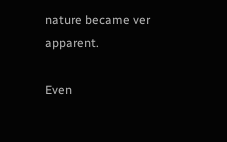nature became ver apparent.

Even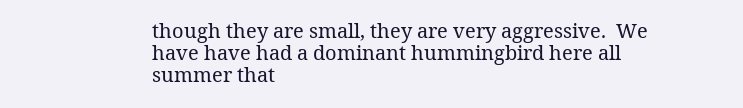though they are small, they are very aggressive.  We have have had a dominant hummingbird here all summer that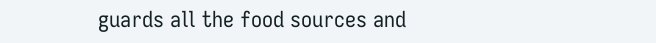guards all the food sources and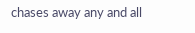chases away any and all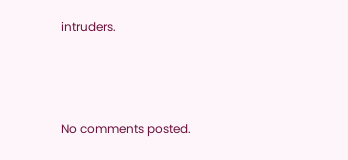intruders.



No comments posted.